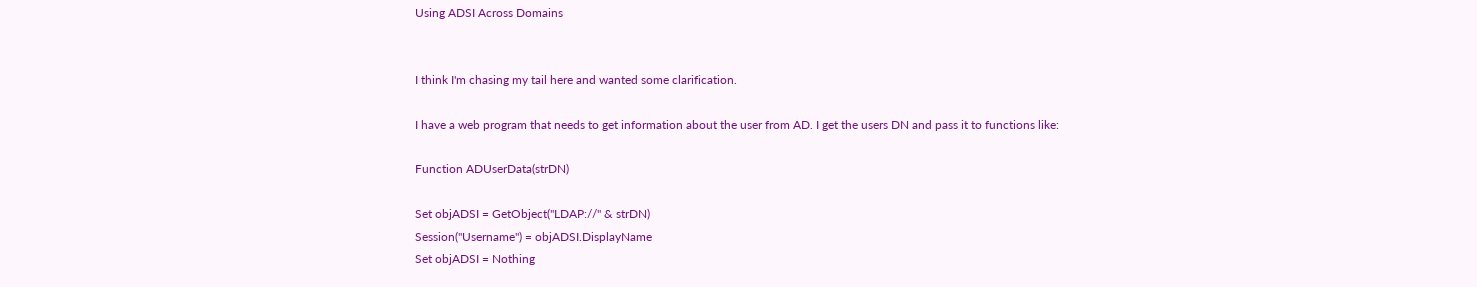Using ADSI Across Domains


I think I'm chasing my tail here and wanted some clarification.

I have a web program that needs to get information about the user from AD. I get the users DN and pass it to functions like:

Function ADUserData(strDN)

Set objADSI = GetObject("LDAP://" & strDN)
Session("Username") = objADSI.DisplayName
Set objADSI = Nothing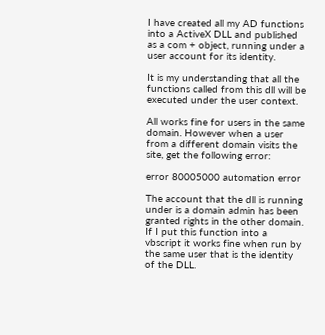I have created all my AD functions into a ActiveX DLL and published as a com + object, running under a user account for its identity.

It is my understanding that all the functions called from this dll will be executed under the user context.

All works fine for users in the same domain. However when a user from a different domain visits the site, get the following error:

error 80005000 automation error

The account that the dll is running under is a domain admin has been granted rights in the other domain. If I put this function into a vbscript it works fine when run by the same user that is the identity of the DLL.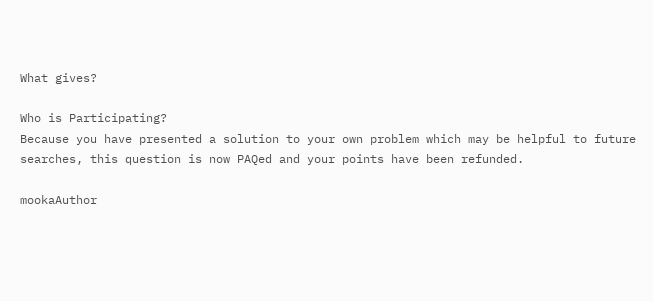What gives?

Who is Participating?
Because you have presented a solution to your own problem which may be helpful to future searches, this question is now PAQed and your points have been refunded.

mookaAuthor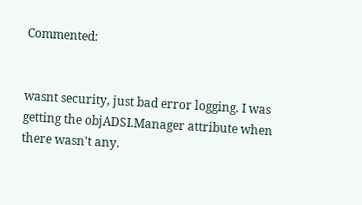Commented:


wasnt security, just bad error logging. I was getting the objADSI.Manager attribute when there wasn't any.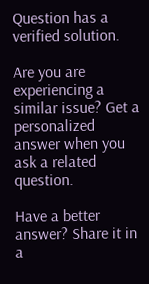Question has a verified solution.

Are you are experiencing a similar issue? Get a personalized answer when you ask a related question.

Have a better answer? Share it in a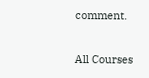comment.

All Courses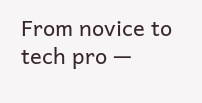From novice to tech pro —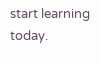start learning today.